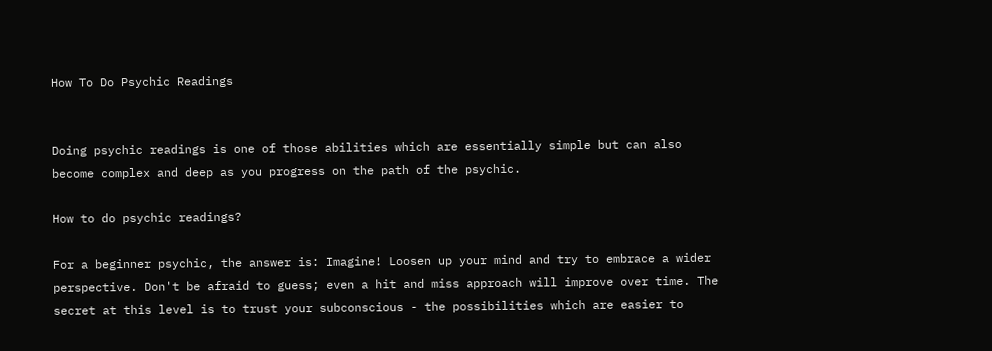How To Do Psychic Readings


Doing psychic readings is one of those abilities which are essentially simple but can also become complex and deep as you progress on the path of the psychic.

How to do psychic readings?

For a beginner psychic, the answer is: Imagine! Loosen up your mind and try to embrace a wider perspective. Don't be afraid to guess; even a hit and miss approach will improve over time. The secret at this level is to trust your subconscious - the possibilities which are easier to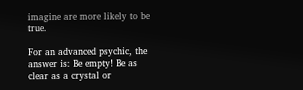imagine are more likely to be true.

For an advanced psychic, the answer is: Be empty! Be as clear as a crystal or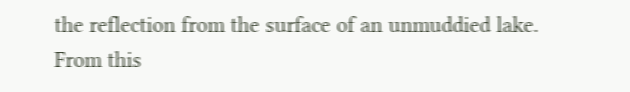the reflection from the surface of an unmuddied lake. From this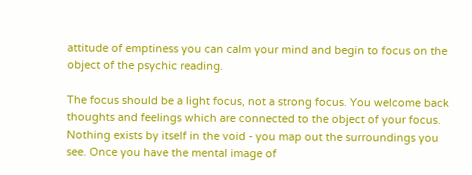attitude of emptiness you can calm your mind and begin to focus on the object of the psychic reading.

The focus should be a light focus, not a strong focus. You welcome back thoughts and feelings which are connected to the object of your focus. Nothing exists by itself in the void - you map out the surroundings you see. Once you have the mental image of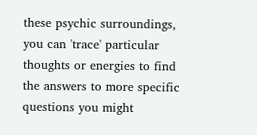these psychic surroundings, you can 'trace' particular thoughts or energies to find the answers to more specific questions you might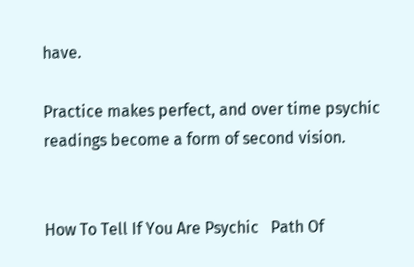have.

Practice makes perfect, and over time psychic readings become a form of second vision.


How To Tell If You Are Psychic   Path Of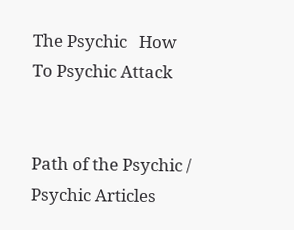The Psychic   How To Psychic Attack


Path of the Psychic / Psychic Articles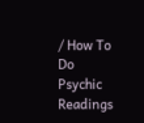/ How To Do Psychic Readings